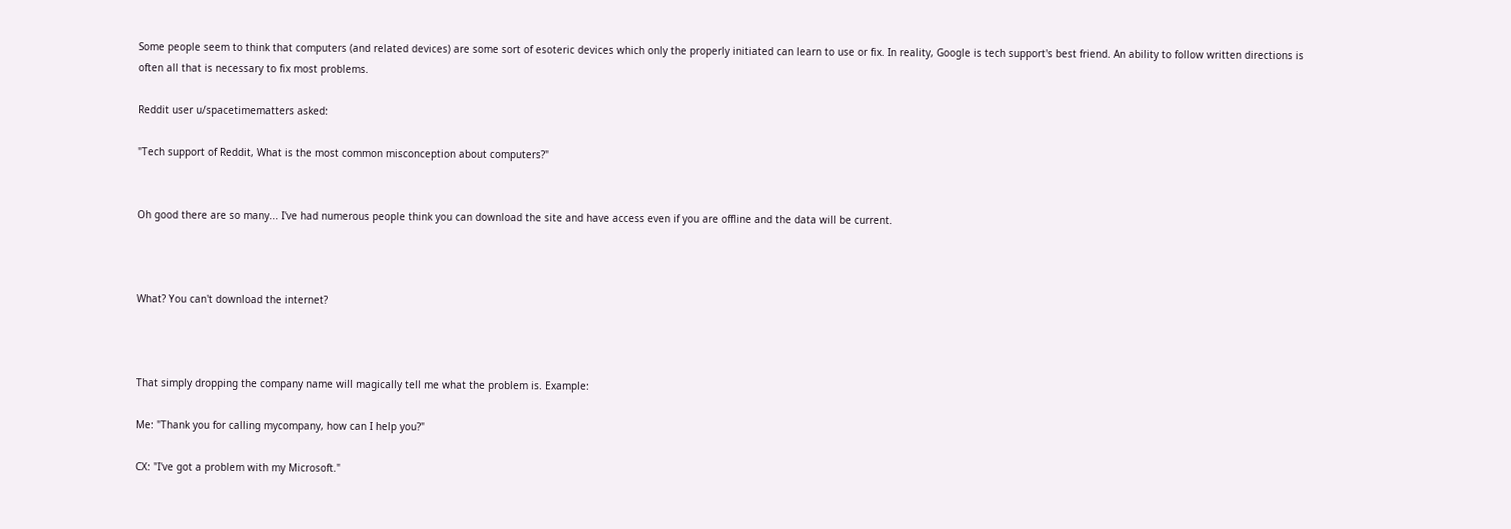Some people seem to think that computers (and related devices) are some sort of esoteric devices which only the properly initiated can learn to use or fix. In reality, Google is tech support's best friend. An ability to follow written directions is often all that is necessary to fix most problems.

Reddit user u/spacetimematters asked:

"Tech support of Reddit, What is the most common misconception about computers?"


Oh good there are so many... I've had numerous people think you can download the site and have access even if you are offline and the data will be current.



What? You can't download the internet?



That simply dropping the company name will magically tell me what the problem is. Example:

Me: "Thank you for calling mycompany, how can I help you?"

CX: "I've got a problem with my Microsoft."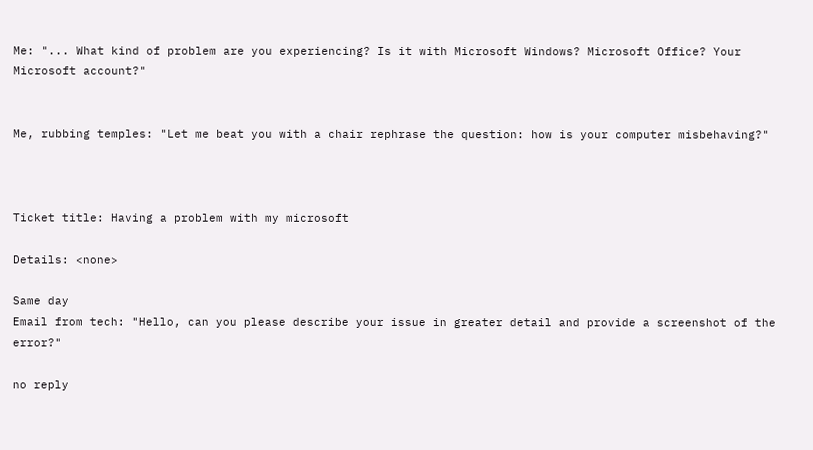Me: "... What kind of problem are you experiencing? Is it with Microsoft Windows? Microsoft Office? Your Microsoft account?"


Me, rubbing temples: "Let me beat you with a chair rephrase the question: how is your computer misbehaving?"



Ticket title: Having a problem with my microsoft

Details: <none>

Same day
Email from tech: "Hello, can you please describe your issue in greater detail and provide a screenshot of the error?"

no reply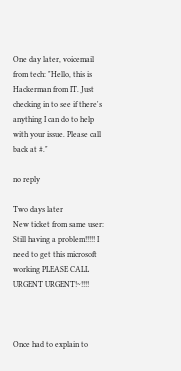One day later, voicemail from tech: "Hello, this is Hackerman from IT. Just checking in to see if there's anything I can do to help with your issue. Please call back at #."

no reply

Two days later
New ticket from same user:
Still having a problem!!!!! I need to get this microsoft working PLEASE CALL URGENT URGENT!~!!!!



Once had to explain to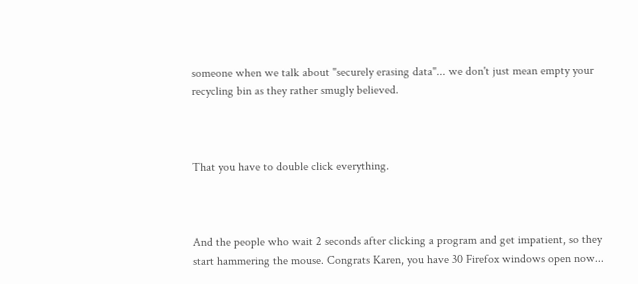someone when we talk about "securely erasing data"... we don't just mean empty your recycling bin as they rather smugly believed.



That you have to double click everything.



And the people who wait 2 seconds after clicking a program and get impatient, so they start hammering the mouse. Congrats Karen, you have 30 Firefox windows open now...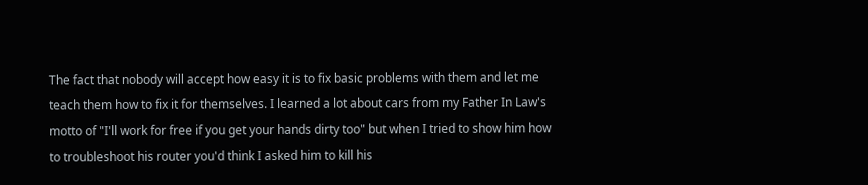The fact that nobody will accept how easy it is to fix basic problems with them and let me teach them how to fix it for themselves. I learned a lot about cars from my Father In Law's motto of "I'll work for free if you get your hands dirty too" but when I tried to show him how to troubleshoot his router you'd think I asked him to kill his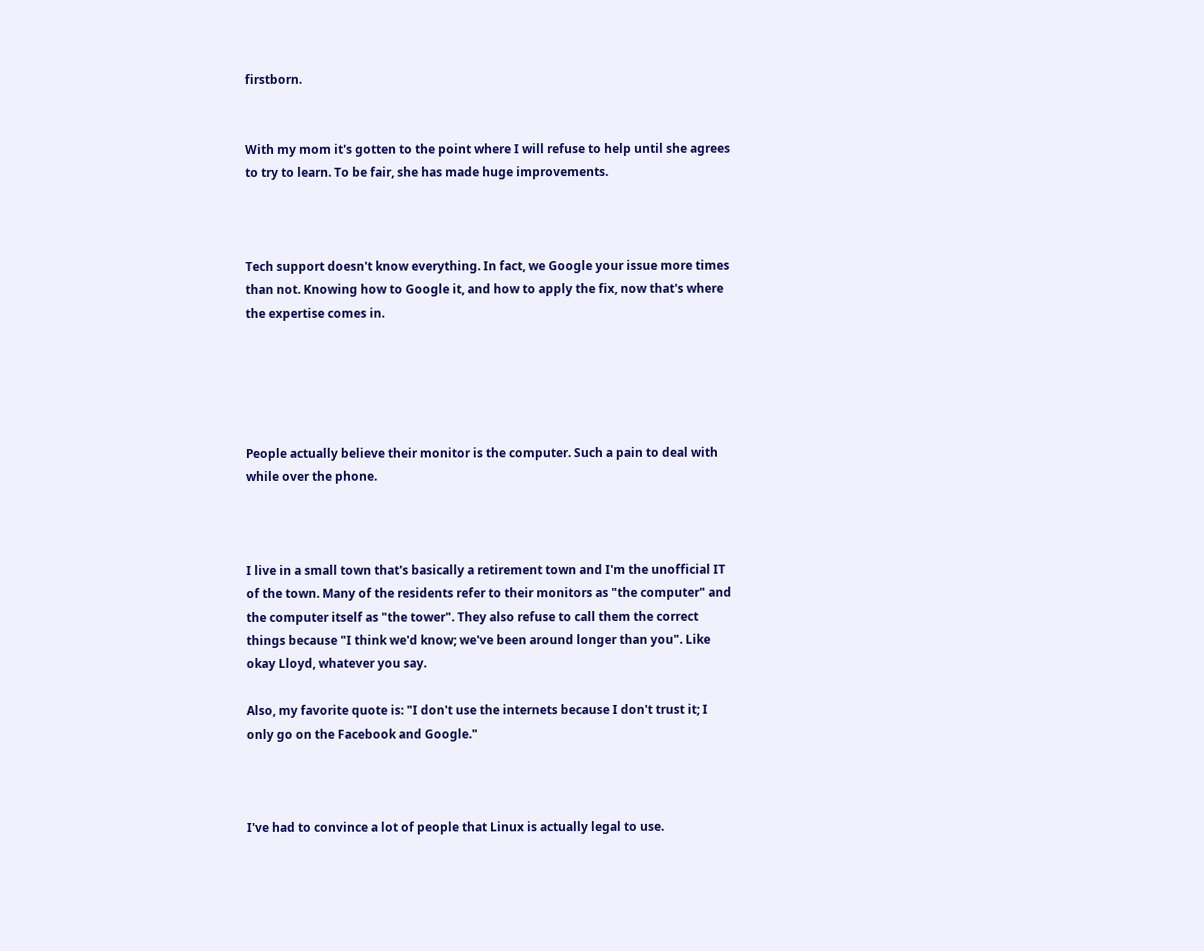firstborn.


With my mom it's gotten to the point where I will refuse to help until she agrees to try to learn. To be fair, she has made huge improvements.



Tech support doesn't know everything. In fact, we Google your issue more times than not. Knowing how to Google it, and how to apply the fix, now that's where the expertise comes in.





People actually believe their monitor is the computer. Such a pain to deal with while over the phone.



I live in a small town that's basically a retirement town and I'm the unofficial IT of the town. Many of the residents refer to their monitors as "the computer" and the computer itself as "the tower". They also refuse to call them the correct things because "I think we'd know; we've been around longer than you". Like okay Lloyd, whatever you say.

Also, my favorite quote is: "I don't use the internets because I don't trust it; I only go on the Facebook and Google."



I've had to convince a lot of people that Linux is actually legal to use.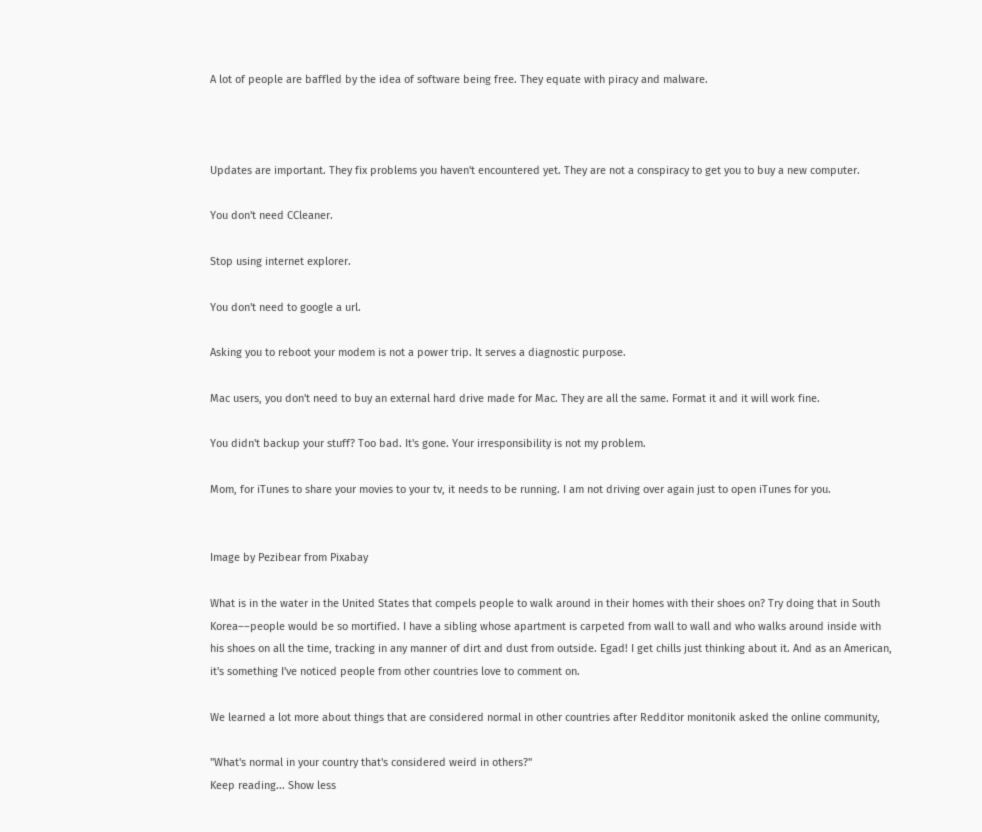A lot of people are baffled by the idea of software being free. They equate with piracy and malware.



Updates are important. They fix problems you haven't encountered yet. They are not a conspiracy to get you to buy a new computer.

You don't need CCleaner.

Stop using internet explorer.

You don't need to google a url.

Asking you to reboot your modem is not a power trip. It serves a diagnostic purpose.

Mac users, you don't need to buy an external hard drive made for Mac. They are all the same. Format it and it will work fine.

You didn't backup your stuff? Too bad. It's gone. Your irresponsibility is not my problem.

Mom, for iTunes to share your movies to your tv, it needs to be running. I am not driving over again just to open iTunes for you.


Image by Pezibear from Pixabay

What is in the water in the United States that compels people to walk around in their homes with their shoes on? Try doing that in South Korea––people would be so mortified. I have a sibling whose apartment is carpeted from wall to wall and who walks around inside with his shoes on all the time, tracking in any manner of dirt and dust from outside. Egad! I get chills just thinking about it. And as an American, it's something I've noticed people from other countries love to comment on.

We learned a lot more about things that are considered normal in other countries after Redditor monitonik asked the online community,

"What's normal in your country that's considered weird in others?"
Keep reading... Show less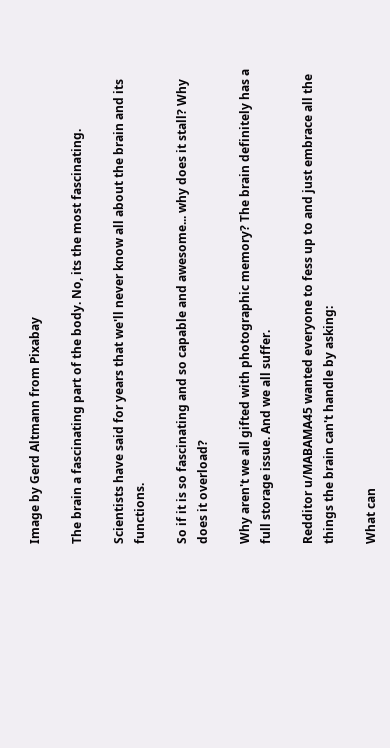Image by Gerd Altmann from Pixabay

The brain a fascinating part of the body. No, its the most fascinating.

Scientists have said for years that we'll never know all about the brain and its functions.

So if it is so fascinating and so capable and awesome... why does it stall? Why does it overload?

Why aren't we all gifted with photographic memory? The brain definitely has a full storage issue. And we all suffer.

Redditor u/MABAMA45 wanted everyone to fess up to and just embrace all the things the brain can't handle by asking:

What can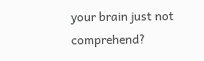your brain just not comprehend?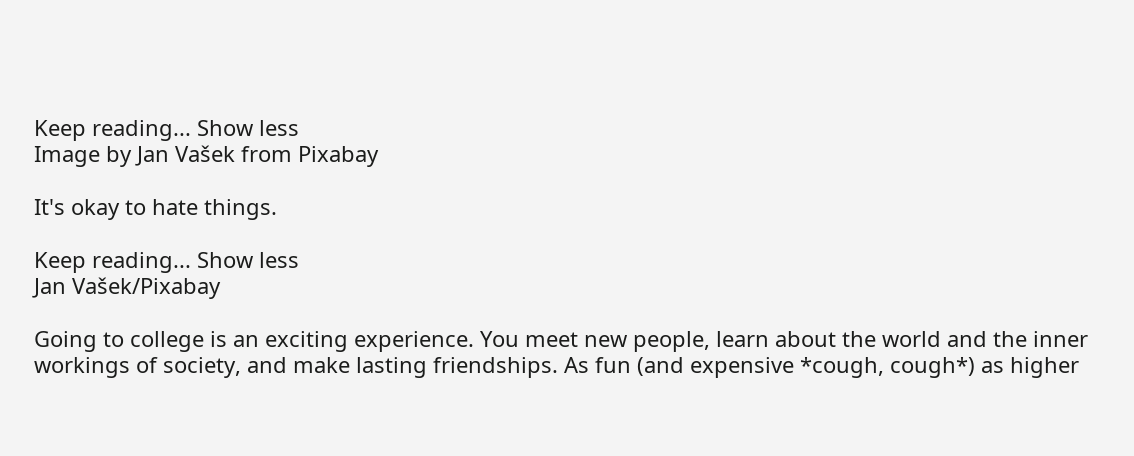Keep reading... Show less
Image by Jan Vašek from Pixabay

It's okay to hate things.

Keep reading... Show less
Jan Vašek/Pixabay

Going to college is an exciting experience. You meet new people, learn about the world and the inner workings of society, and make lasting friendships. As fun (and expensive *cough, cough*) as higher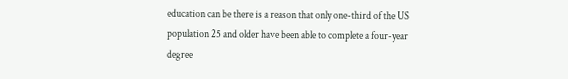education can be there is a reason that only one-third of the US population 25 and older have been able to complete a four-year degree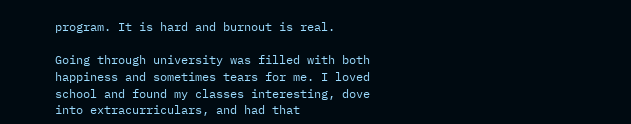program. It is hard and burnout is real.

Going through university was filled with both happiness and sometimes tears for me. I loved school and found my classes interesting, dove into extracurriculars, and had that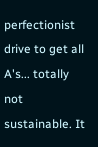perfectionist drive to get all A's... totally not sustainable. It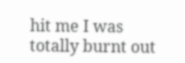hit me I was totally burnt out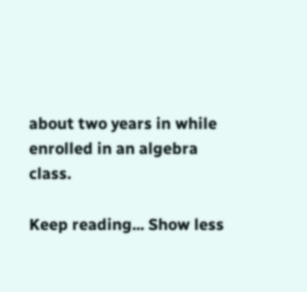about two years in while enrolled in an algebra class.

Keep reading... Show less